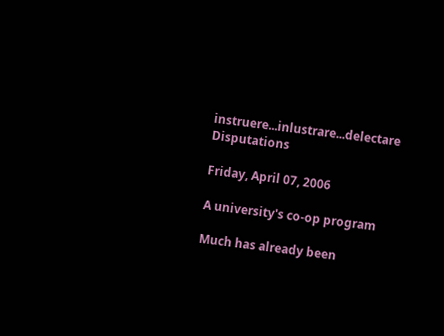instruere...inlustrare...delectare Disputations

Friday, April 07, 2006

A university's co-op program

Much has already been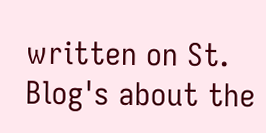written on St. Blog's about the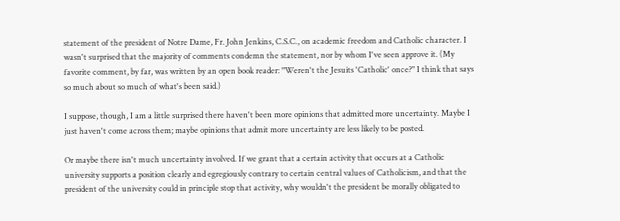statement of the president of Notre Dame, Fr. John Jenkins, C.S.C., on academic freedom and Catholic character. I wasn't surprised that the majority of comments condemn the statement, nor by whom I've seen approve it. (My favorite comment, by far, was written by an open book reader: "Weren't the Jesuits 'Catholic' once?" I think that says so much about so much of what's been said.)

I suppose, though, I am a little surprised there haven't been more opinions that admitted more uncertainty. Maybe I just haven't come across them; maybe opinions that admit more uncertainty are less likely to be posted.

Or maybe there isn't much uncertainty involved. If we grant that a certain activity that occurs at a Catholic university supports a position clearly and egregiously contrary to certain central values of Catholicism, and that the president of the university could in principle stop that activity, why wouldn't the president be morally obligated to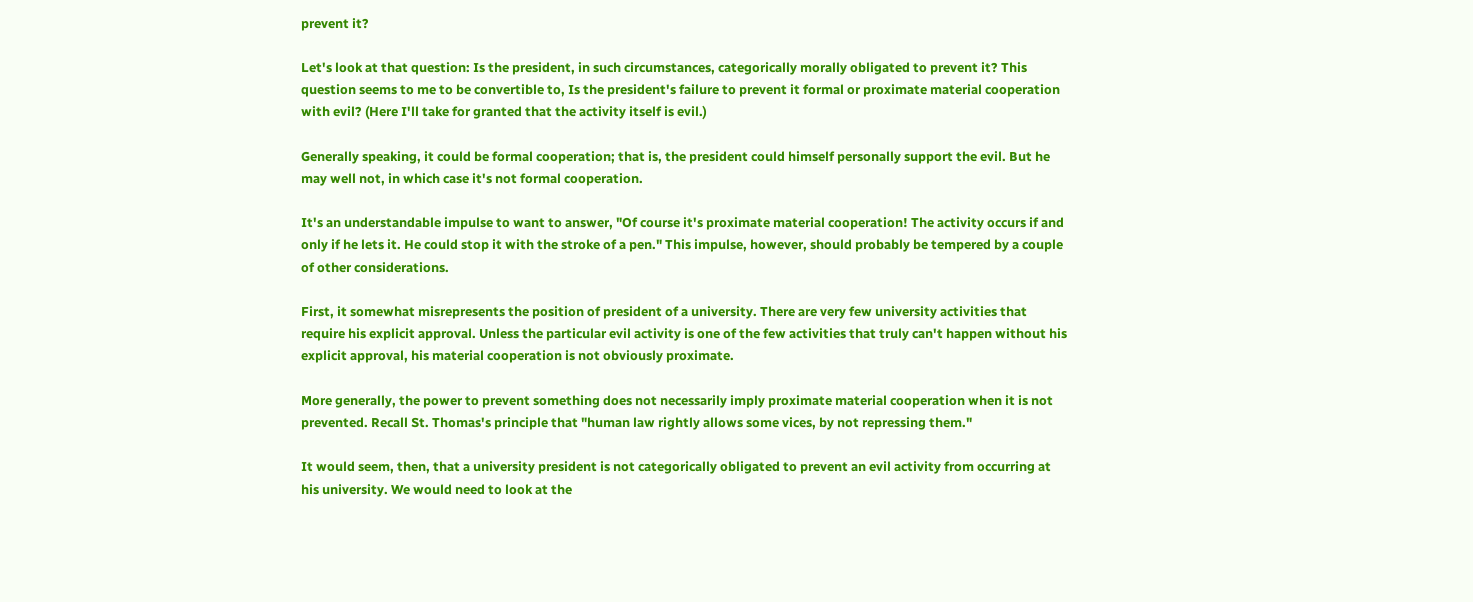prevent it?

Let's look at that question: Is the president, in such circumstances, categorically morally obligated to prevent it? This question seems to me to be convertible to, Is the president's failure to prevent it formal or proximate material cooperation with evil? (Here I'll take for granted that the activity itself is evil.)

Generally speaking, it could be formal cooperation; that is, the president could himself personally support the evil. But he may well not, in which case it's not formal cooperation.

It's an understandable impulse to want to answer, "Of course it's proximate material cooperation! The activity occurs if and only if he lets it. He could stop it with the stroke of a pen." This impulse, however, should probably be tempered by a couple of other considerations.

First, it somewhat misrepresents the position of president of a university. There are very few university activities that require his explicit approval. Unless the particular evil activity is one of the few activities that truly can't happen without his explicit approval, his material cooperation is not obviously proximate.

More generally, the power to prevent something does not necessarily imply proximate material cooperation when it is not prevented. Recall St. Thomas's principle that "human law rightly allows some vices, by not repressing them."

It would seem, then, that a university president is not categorically obligated to prevent an evil activity from occurring at his university. We would need to look at the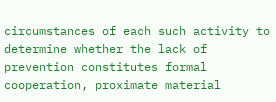circumstances of each such activity to determine whether the lack of prevention constitutes formal cooperation, proximate material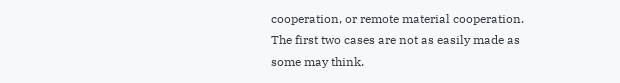cooperation, or remote material cooperation. The first two cases are not as easily made as some may think.